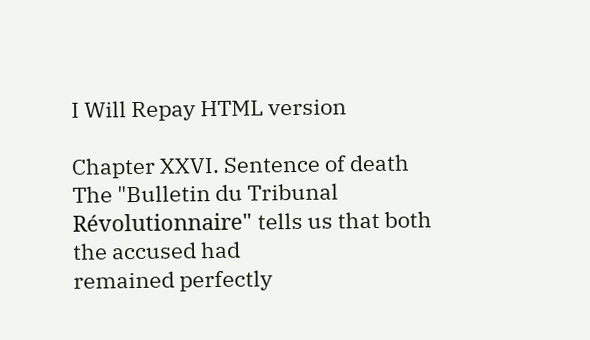I Will Repay HTML version

Chapter XXVI. Sentence of death
The "Bulletin du Tribunal Révolutionnaire" tells us that both the accused had
remained perfectly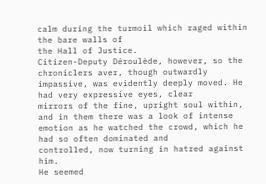calm during the turmoil which raged within the bare walls of
the Hall of Justice.
Citizen-Deputy Déroulède, however, so the chroniclers aver, though outwardly
impassive, was evidently deeply moved. He had very expressive eyes, clear
mirrors of the fine, upright soul within, and in them there was a look of intense
emotion as he watched the crowd, which he had so often dominated and
controlled, now turning in hatred against him.
He seemed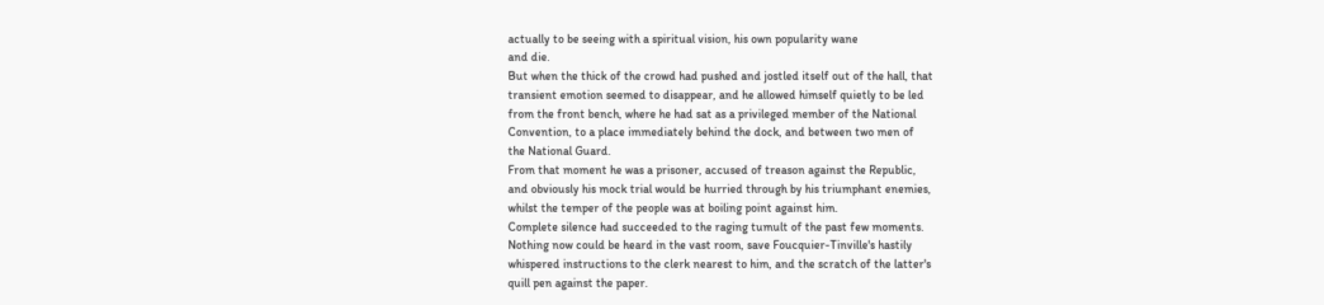actually to be seeing with a spiritual vision, his own popularity wane
and die.
But when the thick of the crowd had pushed and jostled itself out of the hall, that
transient emotion seemed to disappear, and he allowed himself quietly to be led
from the front bench, where he had sat as a privileged member of the National
Convention, to a place immediately behind the dock, and between two men of
the National Guard.
From that moment he was a prisoner, accused of treason against the Republic,
and obviously his mock trial would be hurried through by his triumphant enemies,
whilst the temper of the people was at boiling point against him.
Complete silence had succeeded to the raging tumult of the past few moments.
Nothing now could be heard in the vast room, save Foucquier-Tinville's hastily
whispered instructions to the clerk nearest to him, and the scratch of the latter's
quill pen against the paper.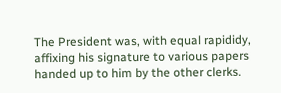The President was, with equal rapididy, affixing his signature to various papers
handed up to him by the other clerks.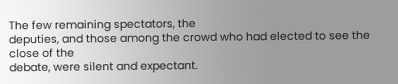The few remaining spectators, the
deputies, and those among the crowd who had elected to see the close of the
debate, were silent and expectant.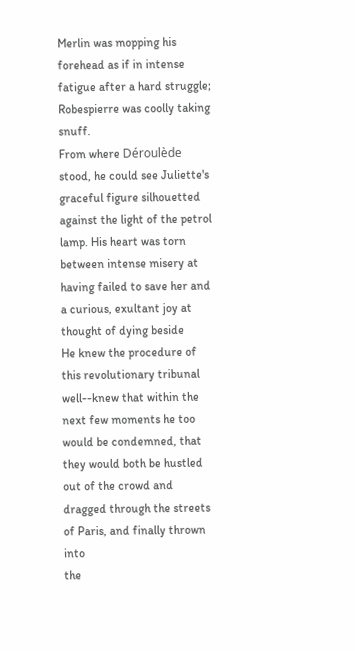Merlin was mopping his forehead as if in intense fatigue after a hard struggle;
Robespierre was coolly taking snuff.
From where Déroulède stood, he could see Juliette's graceful figure silhouetted
against the light of the petrol lamp. His heart was torn between intense misery at
having failed to save her and a curious, exultant joy at thought of dying beside
He knew the procedure of this revolutionary tribunal well--knew that within the
next few moments he too would be condemned, that they would both be hustled
out of the crowd and dragged through the streets of Paris, and finally thrown into
the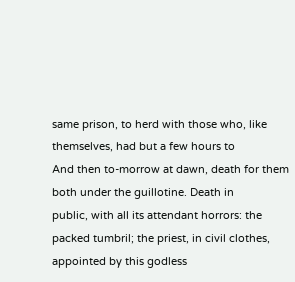same prison, to herd with those who, like themselves, had but a few hours to
And then to-morrow at dawn, death for them both under the guillotine. Death in
public, with all its attendant horrors: the packed tumbril; the priest, in civil clothes,
appointed by this godless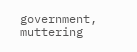government, muttering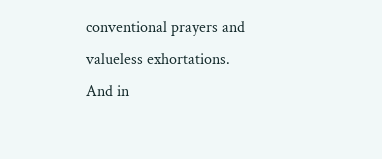conventional prayers and
valueless exhortations.
And in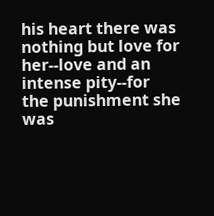his heart there was nothing but love for her--love and an intense pity--for
the punishment she was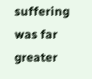suffering was far greater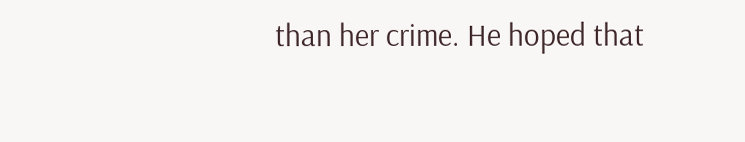than her crime. He hoped that